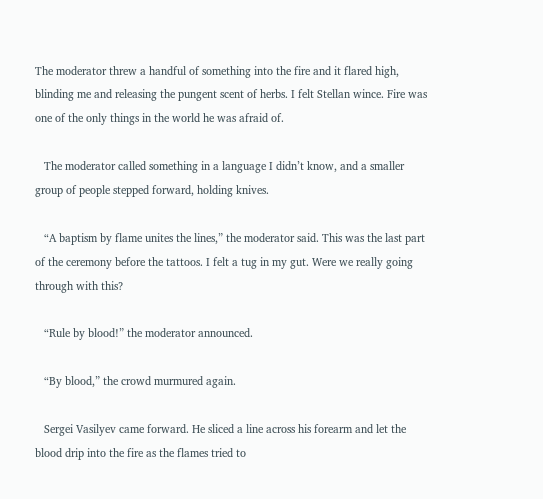The moderator threw a handful of something into the fire and it flared high, blinding me and releasing the pungent scent of herbs. I felt Stellan wince. Fire was one of the only things in the world he was afraid of.

   The moderator called something in a language I didn’t know, and a smaller group of people stepped forward, holding knives.

   “A baptism by flame unites the lines,” the moderator said. This was the last part of the ceremony before the tattoos. I felt a tug in my gut. Were we really going through with this?

   “Rule by blood!” the moderator announced.

   “By blood,” the crowd murmured again.

   Sergei Vasilyev came forward. He sliced a line across his forearm and let the blood drip into the fire as the flames tried to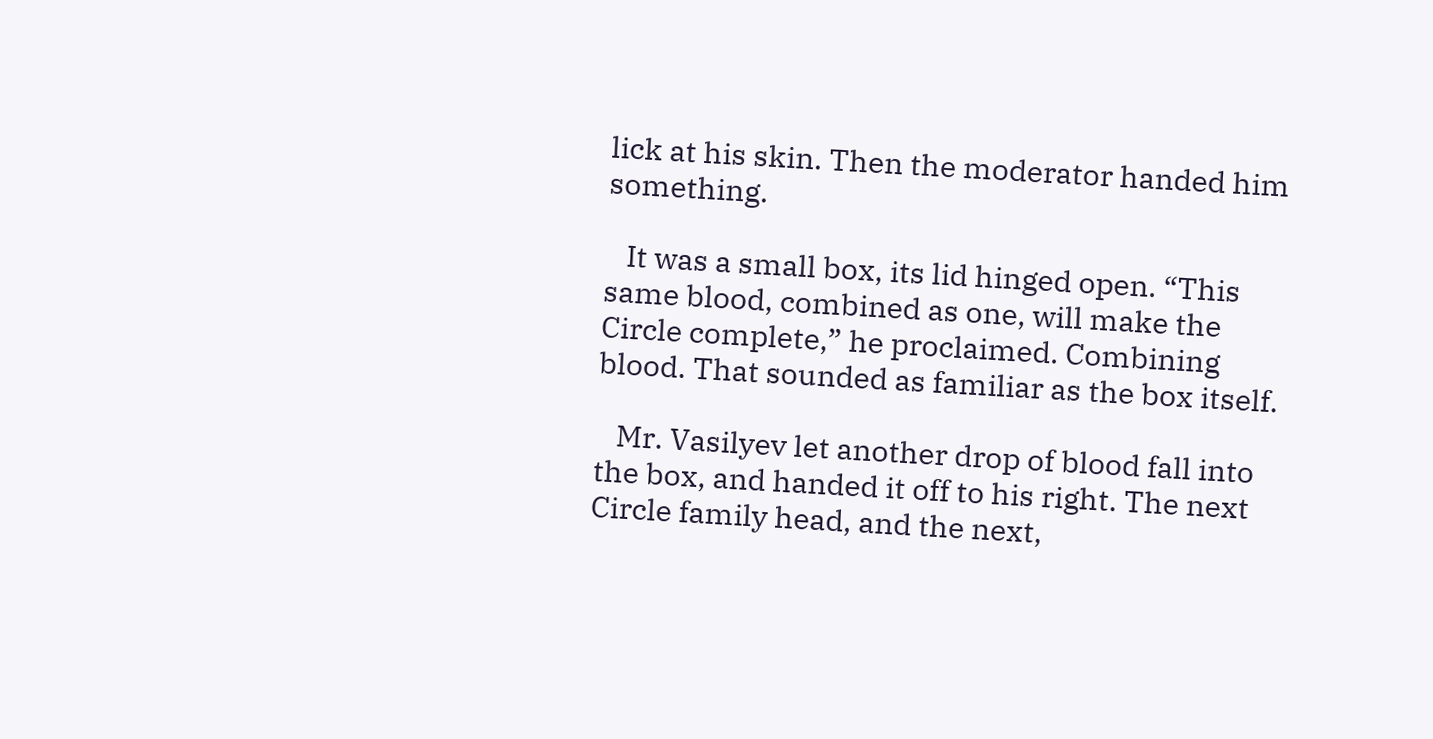lick at his skin. Then the moderator handed him something.

   It was a small box, its lid hinged open. “This same blood, combined as one, will make the Circle complete,” he proclaimed. Combining blood. That sounded as familiar as the box itself.

   Mr. Vasilyev let another drop of blood fall into the box, and handed it off to his right. The next Circle family head, and the next,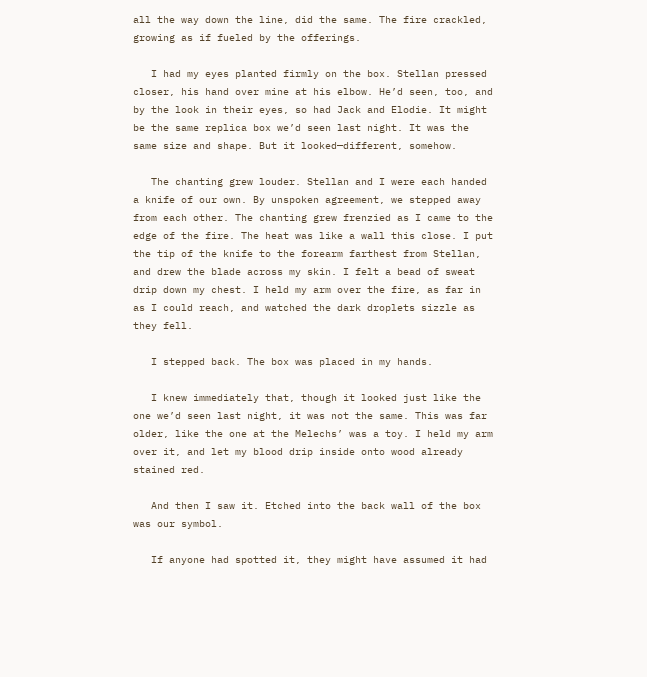all the way down the line, did the same. The fire crackled, growing as if fueled by the offerings.

   I had my eyes planted firmly on the box. Stellan pressed closer, his hand over mine at his elbow. He’d seen, too, and by the look in their eyes, so had Jack and Elodie. It might be the same replica box we’d seen last night. It was the same size and shape. But it looked—different, somehow.

   The chanting grew louder. Stellan and I were each handed a knife of our own. By unspoken agreement, we stepped away from each other. The chanting grew frenzied as I came to the edge of the fire. The heat was like a wall this close. I put the tip of the knife to the forearm farthest from Stellan, and drew the blade across my skin. I felt a bead of sweat drip down my chest. I held my arm over the fire, as far in as I could reach, and watched the dark droplets sizzle as they fell.

   I stepped back. The box was placed in my hands.

   I knew immediately that, though it looked just like the one we’d seen last night, it was not the same. This was far older, like the one at the Melechs’ was a toy. I held my arm over it, and let my blood drip inside onto wood already stained red.

   And then I saw it. Etched into the back wall of the box was our symbol.

   If anyone had spotted it, they might have assumed it had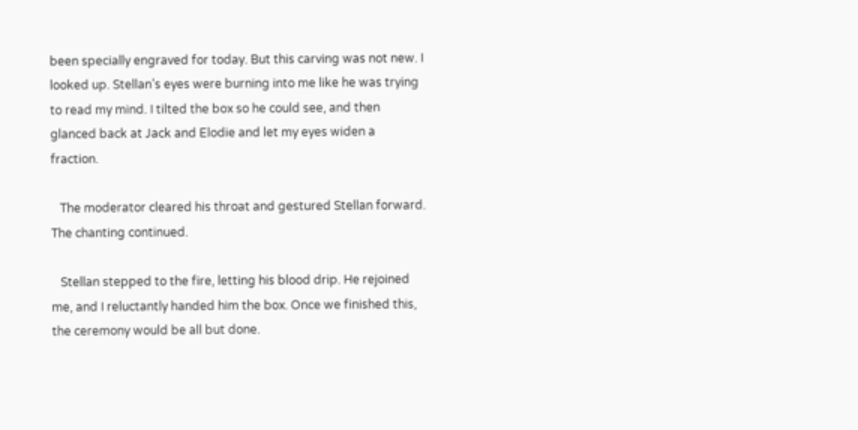been specially engraved for today. But this carving was not new. I looked up. Stellan’s eyes were burning into me like he was trying to read my mind. I tilted the box so he could see, and then glanced back at Jack and Elodie and let my eyes widen a fraction.

   The moderator cleared his throat and gestured Stellan forward. The chanting continued.

   Stellan stepped to the fire, letting his blood drip. He rejoined me, and I reluctantly handed him the box. Once we finished this, the ceremony would be all but done.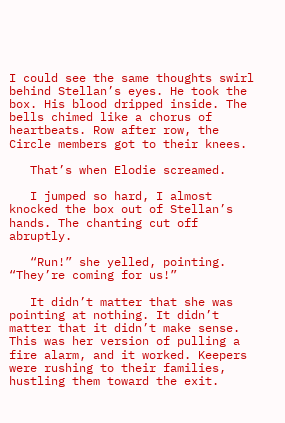I could see the same thoughts swirl behind Stellan’s eyes. He took the box. His blood dripped inside. The bells chimed like a chorus of heartbeats. Row after row, the Circle members got to their knees.

   That’s when Elodie screamed.

   I jumped so hard, I almost knocked the box out of Stellan’s hands. The chanting cut off abruptly.

   “Run!” she yelled, pointing. “They’re coming for us!”

   It didn’t matter that she was pointing at nothing. It didn’t matter that it didn’t make sense. This was her version of pulling a fire alarm, and it worked. Keepers were rushing to their families, hustling them toward the exit.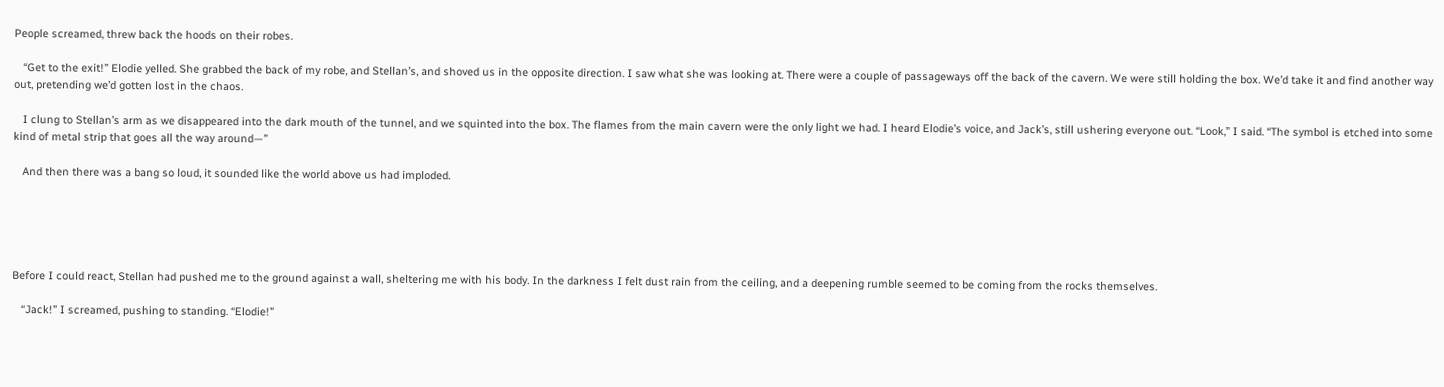People screamed, threw back the hoods on their robes.

   “Get to the exit!” Elodie yelled. She grabbed the back of my robe, and Stellan’s, and shoved us in the opposite direction. I saw what she was looking at. There were a couple of passageways off the back of the cavern. We were still holding the box. We’d take it and find another way out, pretending we’d gotten lost in the chaos.

   I clung to Stellan’s arm as we disappeared into the dark mouth of the tunnel, and we squinted into the box. The flames from the main cavern were the only light we had. I heard Elodie’s voice, and Jack’s, still ushering everyone out. “Look,” I said. “The symbol is etched into some kind of metal strip that goes all the way around—”

   And then there was a bang so loud, it sounded like the world above us had imploded.





Before I could react, Stellan had pushed me to the ground against a wall, sheltering me with his body. In the darkness I felt dust rain from the ceiling, and a deepening rumble seemed to be coming from the rocks themselves.

   “Jack!” I screamed, pushing to standing. “Elodie!”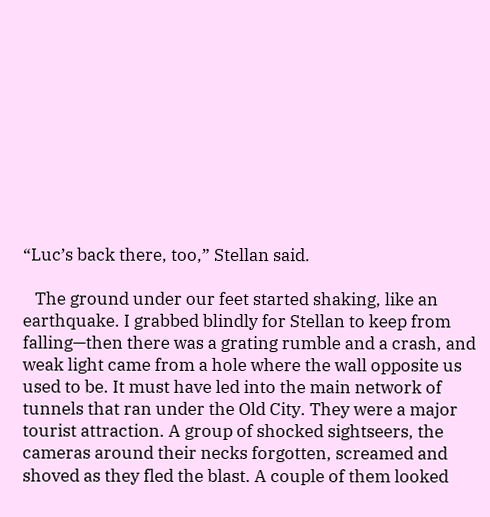“Luc’s back there, too,” Stellan said.

   The ground under our feet started shaking, like an earthquake. I grabbed blindly for Stellan to keep from falling—then there was a grating rumble and a crash, and weak light came from a hole where the wall opposite us used to be. It must have led into the main network of tunnels that ran under the Old City. They were a major tourist attraction. A group of shocked sightseers, the cameras around their necks forgotten, screamed and shoved as they fled the blast. A couple of them looked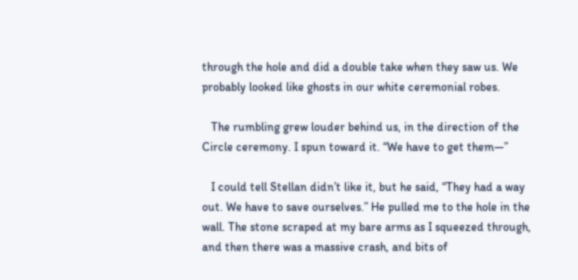through the hole and did a double take when they saw us. We probably looked like ghosts in our white ceremonial robes.

   The rumbling grew louder behind us, in the direction of the Circle ceremony. I spun toward it. “We have to get them—”

   I could tell Stellan didn’t like it, but he said, “They had a way out. We have to save ourselves.” He pulled me to the hole in the wall. The stone scraped at my bare arms as I squeezed through, and then there was a massive crash, and bits of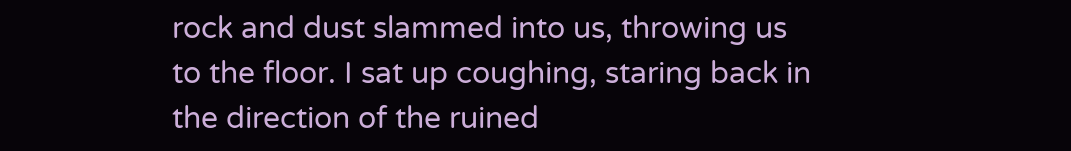rock and dust slammed into us, throwing us to the floor. I sat up coughing, staring back in the direction of the ruined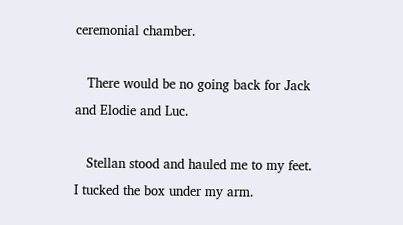ceremonial chamber.

   There would be no going back for Jack and Elodie and Luc.

   Stellan stood and hauled me to my feet. I tucked the box under my arm.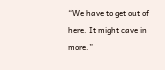“We have to get out of here. It might cave in more.”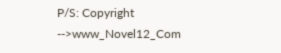P/S: Copyright -->www_Novel12_Com